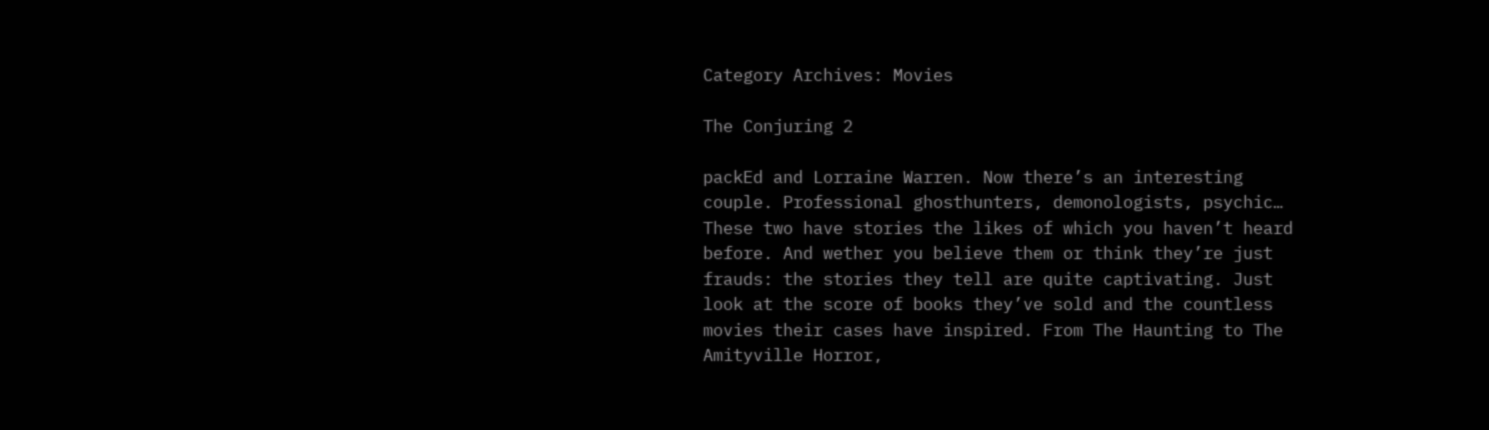Category Archives: Movies

The Conjuring 2

packEd and Lorraine Warren. Now there’s an interesting couple. Professional ghosthunters, demonologists, psychic… These two have stories the likes of which you haven’t heard before. And wether you believe them or think they’re just frauds: the stories they tell are quite captivating. Just look at the score of books they’ve sold and the countless movies their cases have inspired. From The Haunting to The Amityville Horror,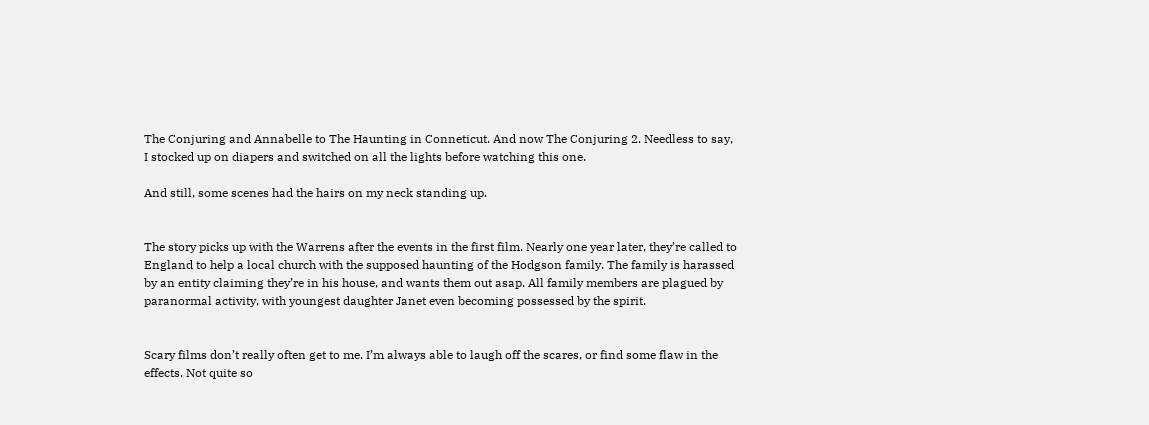The Conjuring and Annabelle to The Haunting in Conneticut. And now The Conjuring 2. Needless to say, I stocked up on diapers and switched on all the lights before watching this one.

And still, some scenes had the hairs on my neck standing up.


The story picks up with the Warrens after the events in the first film. Nearly one year later, they’re called to England to help a local church with the supposed haunting of the Hodgson family. The family is harassed by an entity claiming they’re in his house, and wants them out asap. All family members are plagued by paranormal activity, with youngest daughter Janet even becoming possessed by the spirit.


Scary films don’t really often get to me. I’m always able to laugh off the scares, or find some flaw in the effects. Not quite so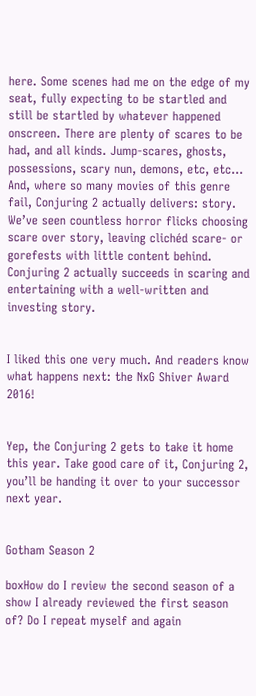here. Some scenes had me on the edge of my seat, fully expecting to be startled and still be startled by whatever happened onscreen. There are plenty of scares to be had, and all kinds. Jump-scares, ghosts, possessions, scary nun, demons, etc, etc… And, where so many movies of this genre fail, Conjuring 2 actually delivers: story. We’ve seen countless horror flicks choosing scare over story, leaving clichéd scare- or gorefests with little content behind. Conjuring 2 actually succeeds in scaring and entertaining with a well-written and investing story.


I liked this one very much. And readers know what happens next: the NxG Shiver Award 2016!


Yep, the Conjuring 2 gets to take it home this year. Take good care of it, Conjuring 2, you’ll be handing it over to your successor next year.


Gotham Season 2

boxHow do I review the second season of a show I already reviewed the first season of? Do I repeat myself and again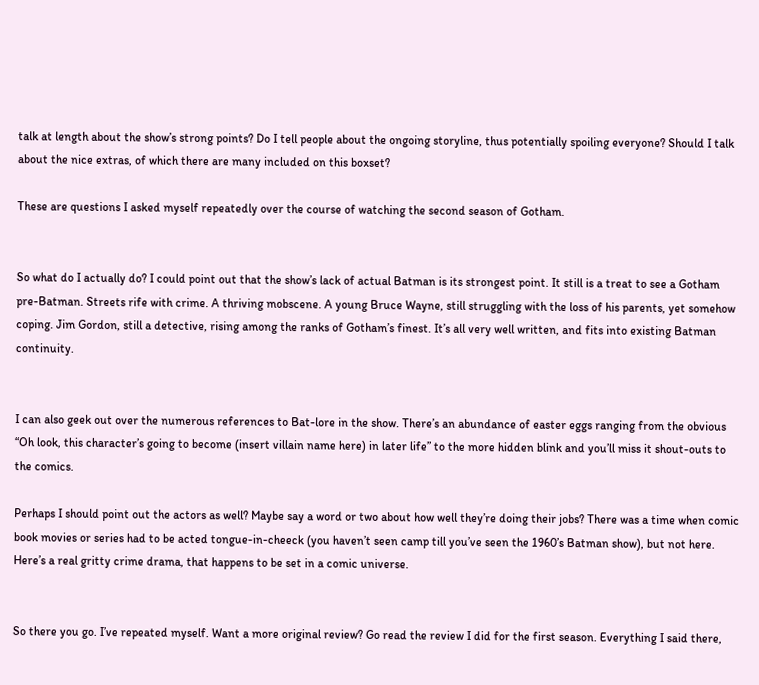talk at length about the show’s strong points? Do I tell people about the ongoing storyline, thus potentially spoiling everyone? Should I talk about the nice extras, of which there are many included on this boxset?

These are questions I asked myself repeatedly over the course of watching the second season of Gotham.


So what do I actually do? I could point out that the show’s lack of actual Batman is its strongest point. It still is a treat to see a Gotham pre-Batman. Streets rife with crime. A thriving mobscene. A young Bruce Wayne, still struggling with the loss of his parents, yet somehow coping. Jim Gordon, still a detective, rising among the ranks of Gotham’s finest. It’s all very well written, and fits into existing Batman continuity.


I can also geek out over the numerous references to Bat-lore in the show. There’s an abundance of easter eggs ranging from the obvious “Oh look, this character’s going to become (insert villain name here) in later life” to the more hidden blink and you’ll miss it shout-outs to the comics.

Perhaps I should point out the actors as well? Maybe say a word or two about how well they’re doing their jobs? There was a time when comic book movies or series had to be acted tongue-in-cheeck (you haven’t seen camp till you’ve seen the 1960’s Batman show), but not here. Here’s a real gritty crime drama, that happens to be set in a comic universe.


So there you go. I’ve repeated myself. Want a more original review? Go read the review I did for the first season. Everything I said there,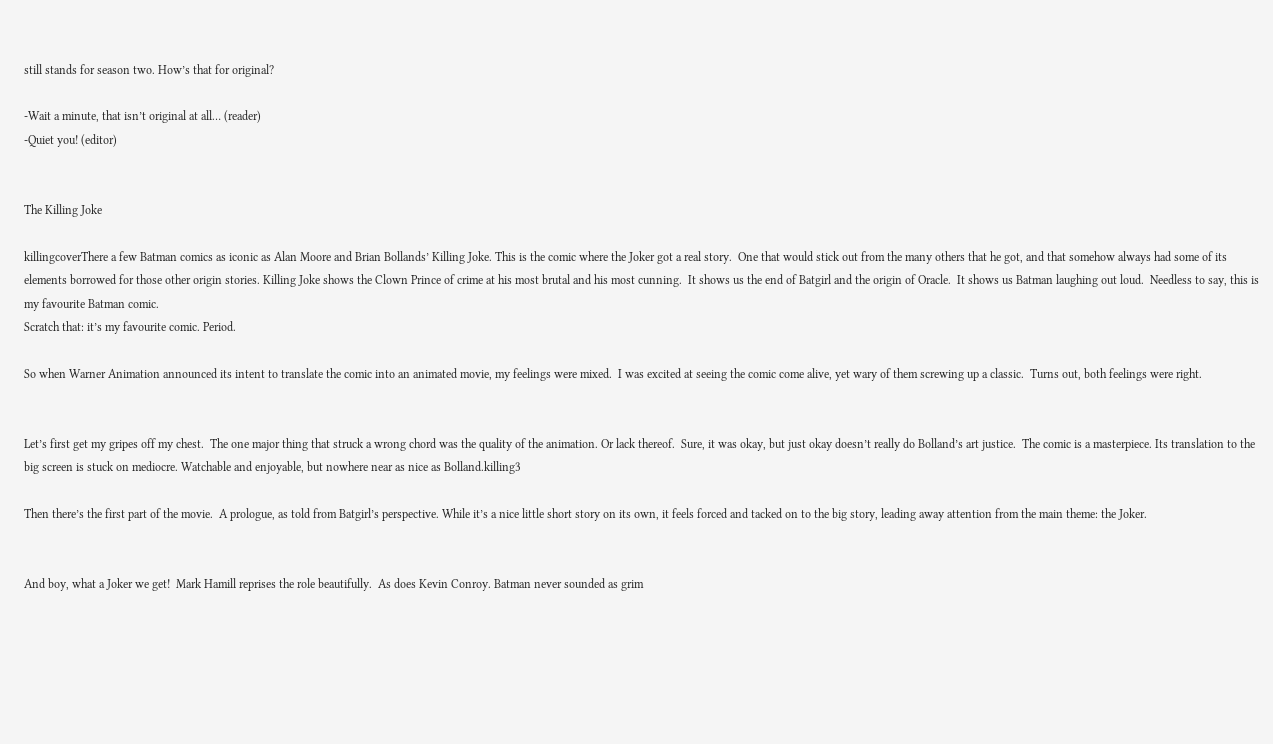still stands for season two. How’s that for original?

-Wait a minute, that isn’t original at all… (reader)
-Quiet you! (editor)


The Killing Joke

killingcoverThere a few Batman comics as iconic as Alan Moore and Brian Bollands’ Killing Joke. This is the comic where the Joker got a real story.  One that would stick out from the many others that he got, and that somehow always had some of its elements borrowed for those other origin stories. Killing Joke shows the Clown Prince of crime at his most brutal and his most cunning.  It shows us the end of Batgirl and the origin of Oracle.  It shows us Batman laughing out loud.  Needless to say, this is my favourite Batman comic.
Scratch that: it’s my favourite comic. Period.

So when Warner Animation announced its intent to translate the comic into an animated movie, my feelings were mixed.  I was excited at seeing the comic come alive, yet wary of them screwing up a classic.  Turns out, both feelings were right.


Let’s first get my gripes off my chest.  The one major thing that struck a wrong chord was the quality of the animation. Or lack thereof.  Sure, it was okay, but just okay doesn’t really do Bolland’s art justice.  The comic is a masterpiece. Its translation to the big screen is stuck on mediocre. Watchable and enjoyable, but nowhere near as nice as Bolland.killing3

Then there’s the first part of the movie.  A prologue, as told from Batgirl’s perspective. While it’s a nice little short story on its own, it feels forced and tacked on to the big story, leading away attention from the main theme: the Joker.


And boy, what a Joker we get!  Mark Hamill reprises the role beautifully.  As does Kevin Conroy. Batman never sounded as grim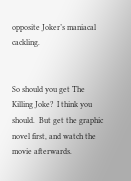opposite Joker’s maniacal cackling.


So should you get The Killing Joke?  I think you should.  But get the graphic novel first, and watch the movie afterwards.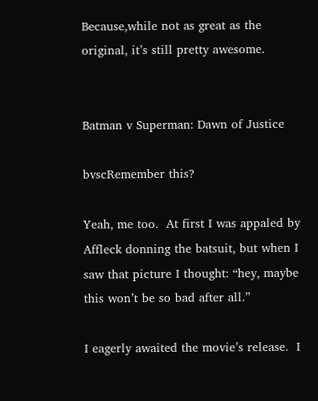Because,while not as great as the original, it’s still pretty awesome.


Batman v Superman: Dawn of Justice

bvscRemember this?

Yeah, me too.  At first I was appaled by Affleck donning the batsuit, but when I saw that picture I thought: “hey, maybe this won’t be so bad after all.”

I eagerly awaited the movie’s release.  I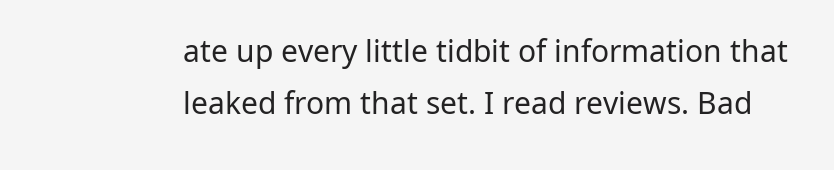ate up every little tidbit of information that leaked from that set. I read reviews. Bad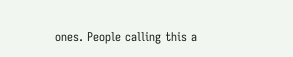ones. People calling this a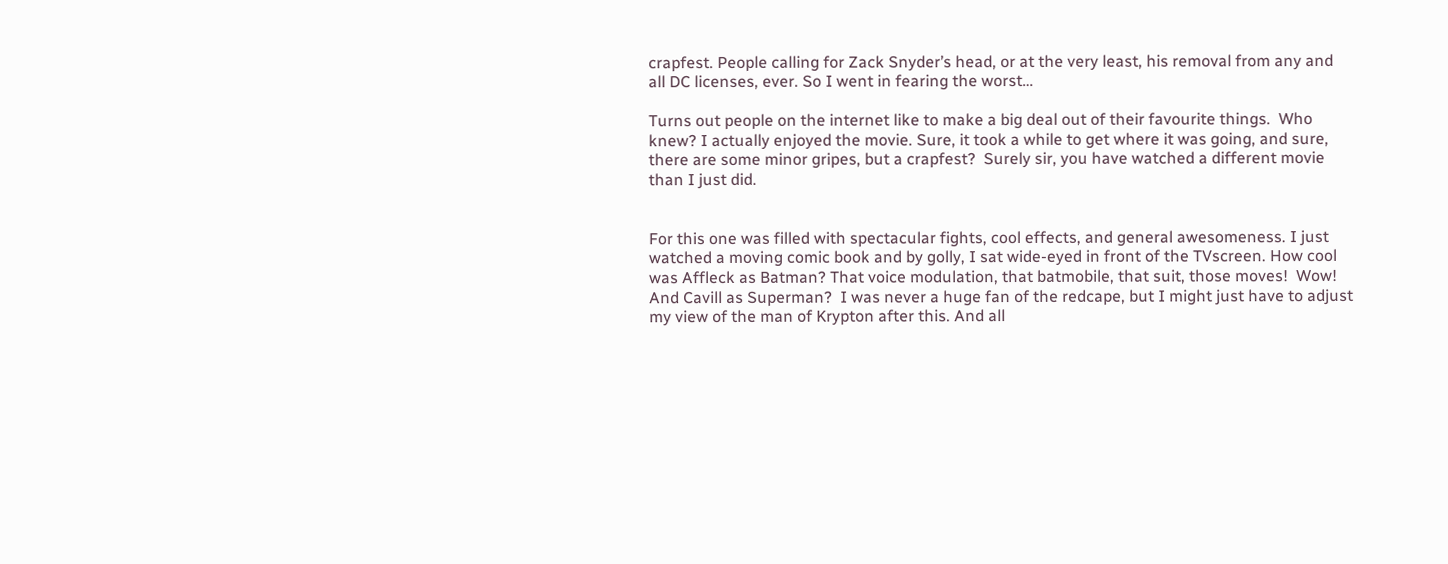crapfest. People calling for Zack Snyder’s head, or at the very least, his removal from any and all DC licenses, ever. So I went in fearing the worst…

Turns out people on the internet like to make a big deal out of their favourite things.  Who knew? I actually enjoyed the movie. Sure, it took a while to get where it was going, and sure, there are some minor gripes, but a crapfest?  Surely sir, you have watched a different movie than I just did.


For this one was filled with spectacular fights, cool effects, and general awesomeness. I just watched a moving comic book and by golly, I sat wide-eyed in front of the TVscreen. How cool was Affleck as Batman? That voice modulation, that batmobile, that suit, those moves!  Wow!  And Cavill as Superman?  I was never a huge fan of the redcape, but I might just have to adjust my view of the man of Krypton after this. And all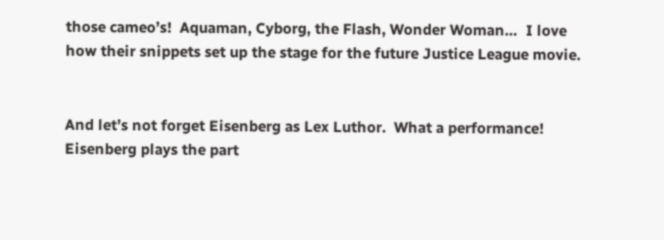those cameo’s!  Aquaman, Cyborg, the Flash, Wonder Woman…  I love how their snippets set up the stage for the future Justice League movie.


And let’s not forget Eisenberg as Lex Luthor.  What a performance! Eisenberg plays the part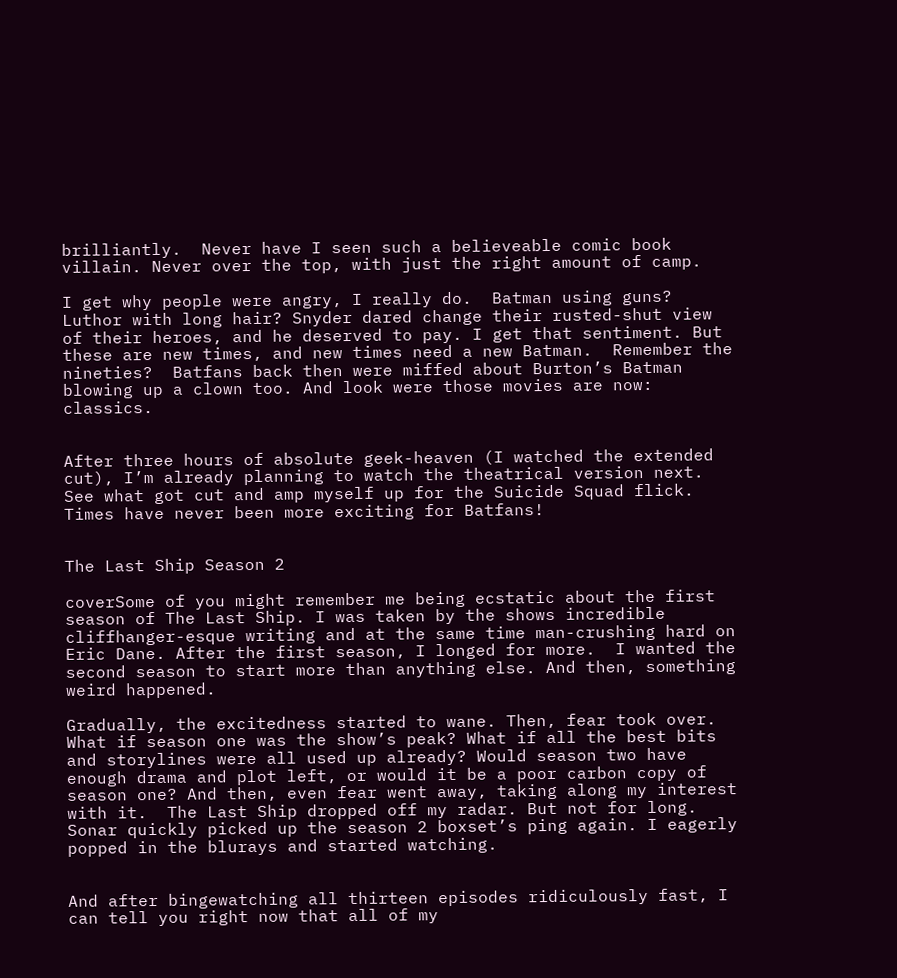brilliantly.  Never have I seen such a believeable comic book villain. Never over the top, with just the right amount of camp.

I get why people were angry, I really do.  Batman using guns? Luthor with long hair? Snyder dared change their rusted-shut view of their heroes, and he deserved to pay. I get that sentiment. But these are new times, and new times need a new Batman.  Remember the nineties?  Batfans back then were miffed about Burton’s Batman blowing up a clown too. And look were those movies are now: classics.


After three hours of absolute geek-heaven (I watched the extended cut), I’m already planning to watch the theatrical version next. See what got cut and amp myself up for the Suicide Squad flick.  Times have never been more exciting for Batfans!


The Last Ship Season 2

coverSome of you might remember me being ecstatic about the first season of The Last Ship. I was taken by the shows incredible cliffhanger-esque writing and at the same time man-crushing hard on Eric Dane. After the first season, I longed for more.  I wanted the second season to start more than anything else. And then, something weird happened.

Gradually, the excitedness started to wane. Then, fear took over. What if season one was the show’s peak? What if all the best bits and storylines were all used up already? Would season two have enough drama and plot left, or would it be a poor carbon copy of season one? And then, even fear went away, taking along my interest with it.  The Last Ship dropped off my radar. But not for long. Sonar quickly picked up the season 2 boxset’s ping again. I eagerly popped in the blurays and started watching.


And after bingewatching all thirteen episodes ridiculously fast, I can tell you right now that all of my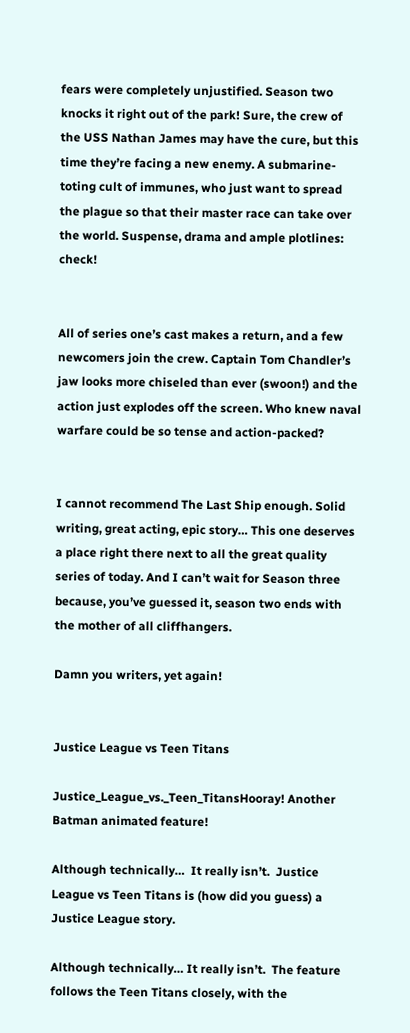fears were completely unjustified. Season two knocks it right out of the park! Sure, the crew of the USS Nathan James may have the cure, but this time they’re facing a new enemy. A submarine-toting cult of immunes, who just want to spread the plague so that their master race can take over the world. Suspense, drama and ample plotlines: check!


All of series one’s cast makes a return, and a few newcomers join the crew. Captain Tom Chandler’s jaw looks more chiseled than ever (swoon!) and the action just explodes off the screen. Who knew naval warfare could be so tense and action-packed?


I cannot recommend The Last Ship enough. Solid writing, great acting, epic story… This one deserves a place right there next to all the great quality series of today. And I can’t wait for Season three because, you’ve guessed it, season two ends with the mother of all cliffhangers.

Damn you writers, yet again!


Justice League vs Teen Titans

Justice_League_vs._Teen_TitansHooray! Another Batman animated feature!

Although technically…  It really isn’t.  Justice League vs Teen Titans is (how did you guess) a Justice League story.

Although technically… It really isn’t.  The feature follows the Teen Titans closely, with the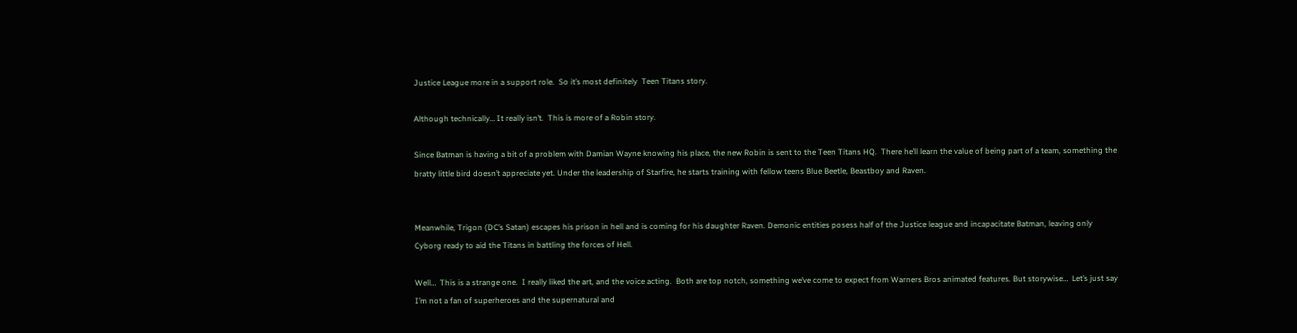Justice League more in a support role.  So it’s most definitely  Teen Titans story.

Although technically… It really isn’t.  This is more of a Robin story.

Since Batman is having a bit of a problem with Damian Wayne knowing his place, the new Robin is sent to the Teen Titans HQ.  There he’ll learn the value of being part of a team, something the bratty little bird doesn’t appreciate yet. Under the leadership of Starfire, he starts training with fellow teens Blue Beetle, Beastboy and Raven.


Meanwhile, Trigon (DC’s Satan) escapes his prison in hell and is coming for his daughter Raven. Demonic entities posess half of the Justice league and incapacitate Batman, leaving only Cyborg ready to aid the Titans in battling the forces of Hell.

Well…  This is a strange one.  I really liked the art, and the voice acting.  Both are top notch, something we’ve come to expect from Warners Bros animated features. But storywise…  Let’s just say I’m not a fan of superheroes and the supernatural and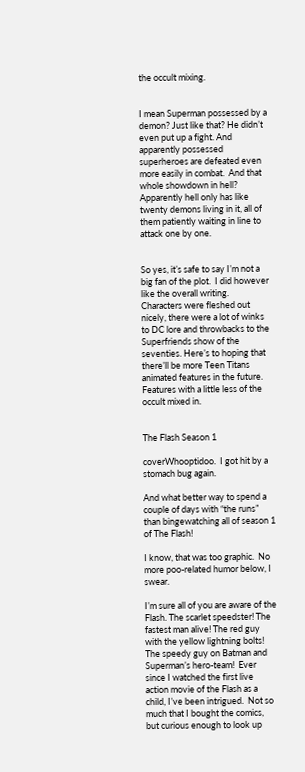the occult mixing.


I mean Superman possessed by a demon? Just like that? He didn’t even put up a fight. And apparently possessed superheroes are defeated even more easily in combat.  And that whole showdown in hell?  Apparently hell only has like twenty demons living in it, all of them patiently waiting in line to attack one by one.


So yes, it’s safe to say I’m not a big fan of the plot.  I did however like the overall writing.  Characters were fleshed out nicely, there were a lot of winks to DC lore and throwbacks to the Superfriends show of the seventies. Here’s to hoping that there’ll be more Teen Titans animated features in the future. Features with a little less of the occult mixed in.


The Flash Season 1

coverWhooptidoo.  I got hit by a stomach bug again.

And what better way to spend a couple of days with “the runs” than bingewatching all of season 1 of The Flash!

I know, that was too graphic.  No more poo-related humor below, I swear.

I’m sure all of you are aware of the Flash. The scarlet speedster! The fastest man alive! The red guy with the yellow lightning bolts! The speedy guy on Batman and Superman’s hero-team!  Ever since I watched the first live action movie of the Flash as a child, I’ve been intrigued.  Not so much that I bought the comics, but curious enough to look up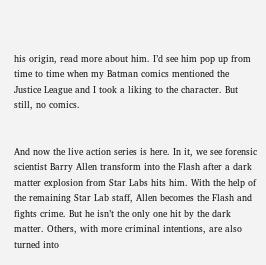his origin, read more about him. I’d see him pop up from time to time when my Batman comics mentioned the Justice League and I took a liking to the character. But still, no comics.


And now the live action series is here. In it, we see forensic scientist Barry Allen transform into the Flash after a dark matter explosion from Star Labs hits him. With the help of the remaining Star Lab staff, Allen becomes the Flash and fights crime. But he isn’t the only one hit by the dark matter. Others, with more criminal intentions, are also turned into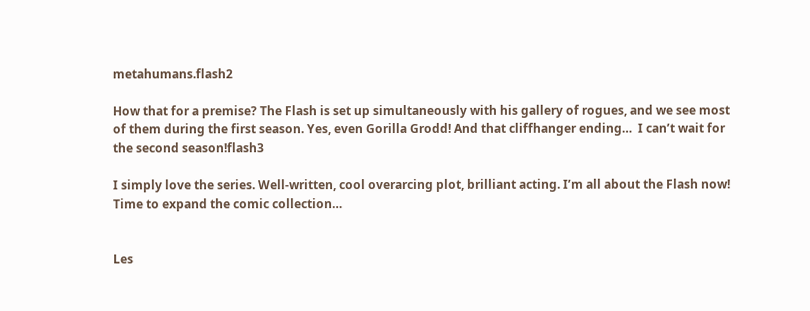metahumans.flash2

How that for a premise? The Flash is set up simultaneously with his gallery of rogues, and we see most of them during the first season. Yes, even Gorilla Grodd! And that cliffhanger ending…  I can’t wait for the second season!flash3

I simply love the series. Well-written, cool overarcing plot, brilliant acting. I’m all about the Flash now! Time to expand the comic collection…


Les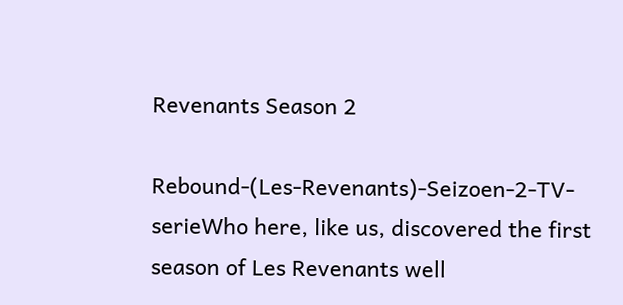Revenants Season 2

Rebound-(Les-Revenants)-Seizoen-2-TV-serieWho here, like us, discovered the first season of Les Revenants well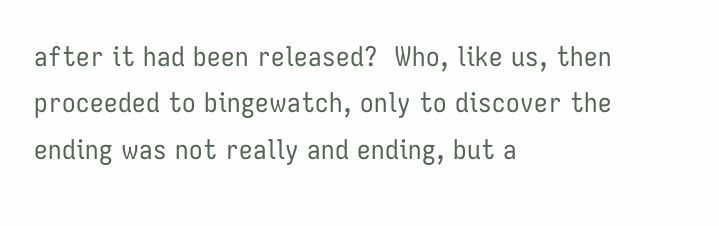after it had been released?  Who, like us, then proceeded to bingewatch, only to discover the ending was not really and ending, but a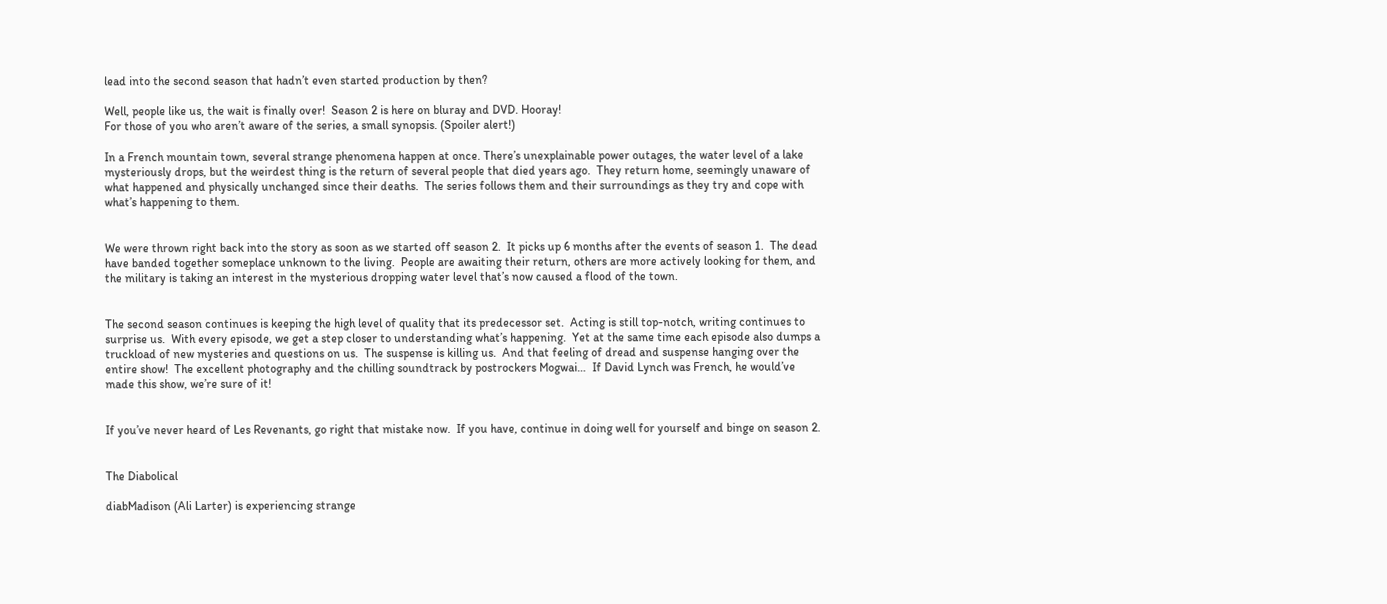lead into the second season that hadn’t even started production by then?

Well, people like us, the wait is finally over!  Season 2 is here on bluray and DVD. Hooray!
For those of you who aren’t aware of the series, a small synopsis. (Spoiler alert!)

In a French mountain town, several strange phenomena happen at once. There’s unexplainable power outages, the water level of a lake mysteriously drops, but the weirdest thing is the return of several people that died years ago.  They return home, seemingly unaware of what happened and physically unchanged since their deaths.  The series follows them and their surroundings as they try and cope with what’s happening to them.


We were thrown right back into the story as soon as we started off season 2.  It picks up 6 months after the events of season 1.  The dead have banded together someplace unknown to the living.  People are awaiting their return, others are more actively looking for them, and the military is taking an interest in the mysterious dropping water level that’s now caused a flood of the town.


The second season continues is keeping the high level of quality that its predecessor set.  Acting is still top-notch, writing continues to surprise us.  With every episode, we get a step closer to understanding what’s happening.  Yet at the same time each episode also dumps a truckload of new mysteries and questions on us.  The suspense is killing us.  And that feeling of dread and suspense hanging over the entire show!  The excellent photography and the chilling soundtrack by postrockers Mogwai…  If David Lynch was French, he would’ve made this show, we’re sure of it!


If you’ve never heard of Les Revenants, go right that mistake now.  If you have, continue in doing well for yourself and binge on season 2.


The Diabolical

diabMadison (Ali Larter) is experiencing strange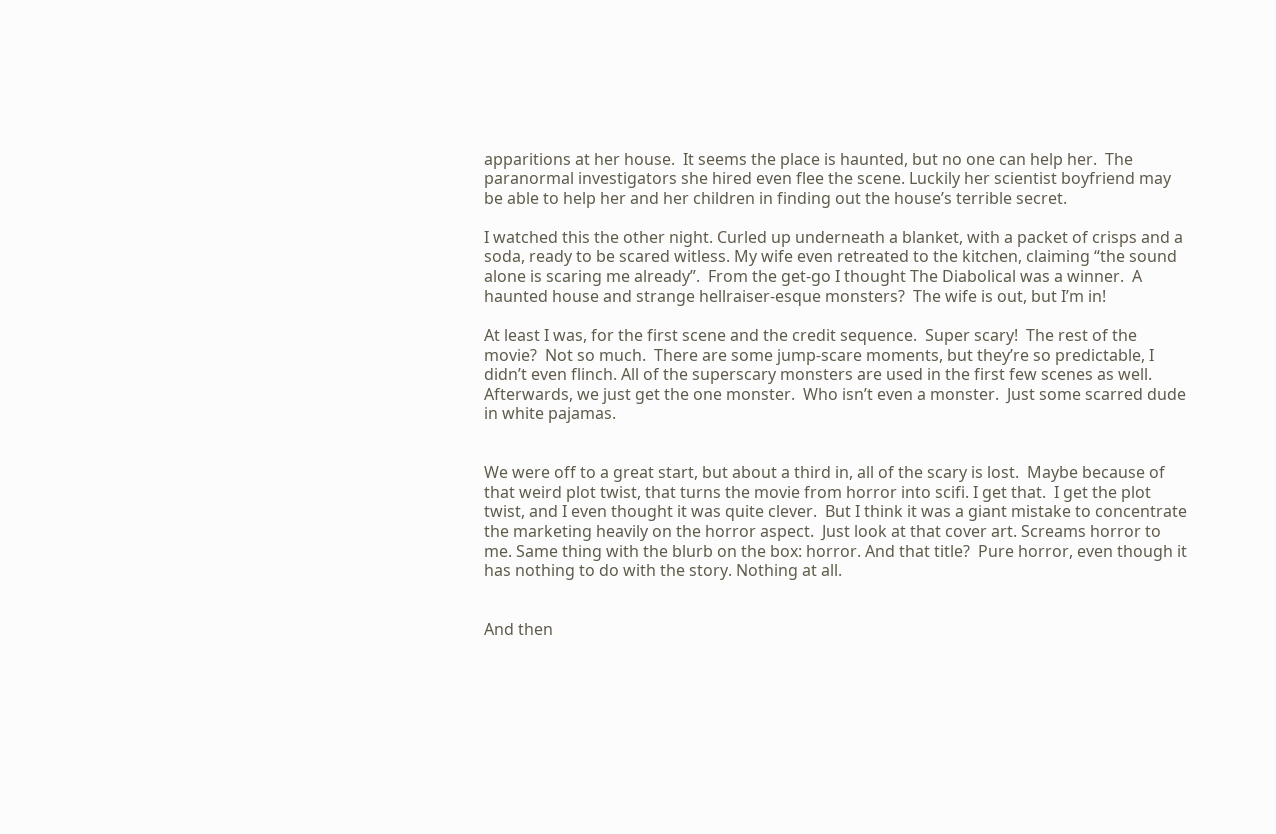apparitions at her house.  It seems the place is haunted, but no one can help her.  The paranormal investigators she hired even flee the scene. Luckily her scientist boyfriend may be able to help her and her children in finding out the house’s terrible secret.

I watched this the other night. Curled up underneath a blanket, with a packet of crisps and a soda, ready to be scared witless. My wife even retreated to the kitchen, claiming “the sound alone is scaring me already”.  From the get-go I thought The Diabolical was a winner.  A haunted house and strange hellraiser-esque monsters?  The wife is out, but I’m in!

At least I was, for the first scene and the credit sequence.  Super scary!  The rest of the movie?  Not so much.  There are some jump-scare moments, but they’re so predictable, I didn’t even flinch. All of the superscary monsters are used in the first few scenes as well.  Afterwards, we just get the one monster.  Who isn’t even a monster.  Just some scarred dude in white pajamas.


We were off to a great start, but about a third in, all of the scary is lost.  Maybe because of that weird plot twist, that turns the movie from horror into scifi. I get that.  I get the plot twist, and I even thought it was quite clever.  But I think it was a giant mistake to concentrate the marketing heavily on the horror aspect.  Just look at that cover art. Screams horror to me. Same thing with the blurb on the box: horror. And that title?  Pure horror, even though it has nothing to do with the story. Nothing at all.


And then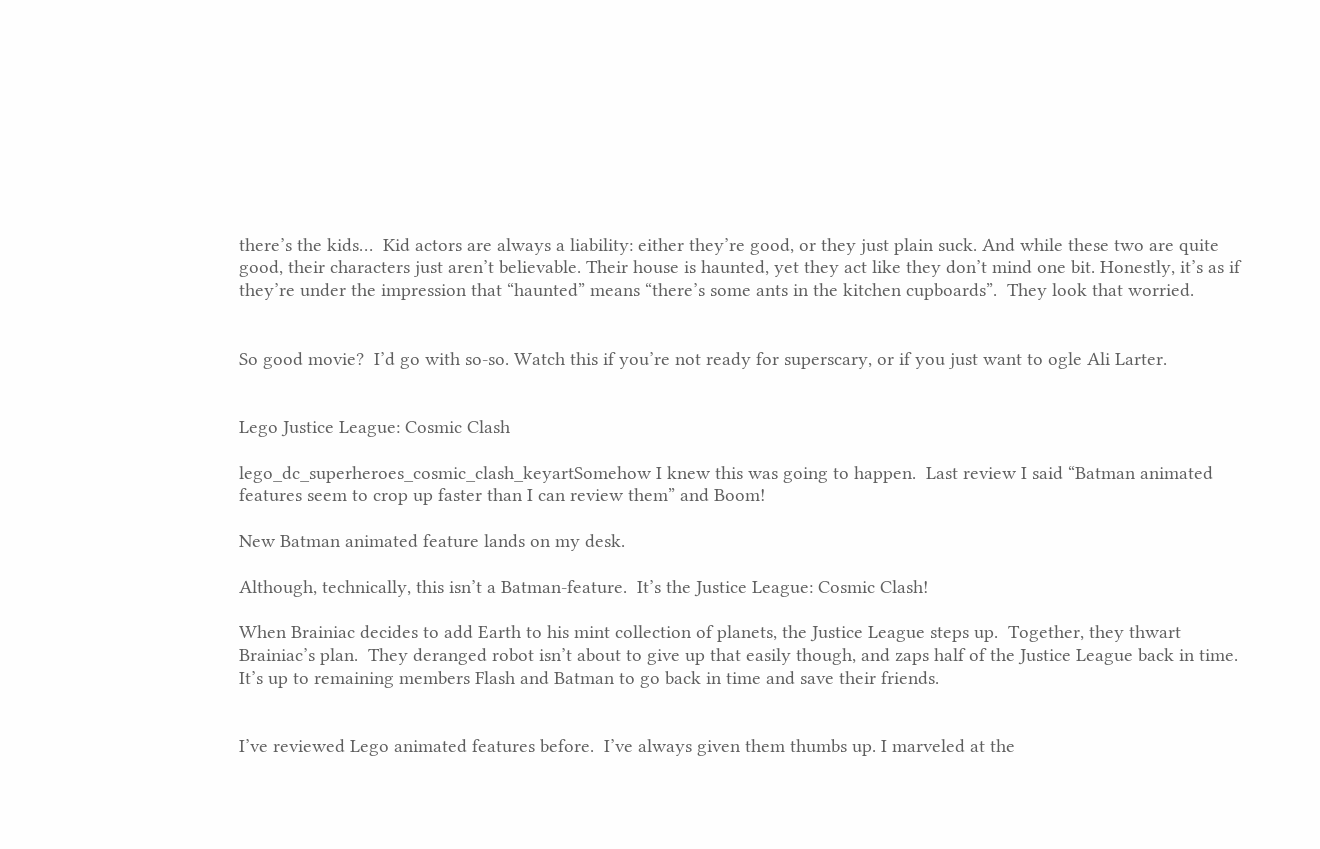there’s the kids…  Kid actors are always a liability: either they’re good, or they just plain suck. And while these two are quite good, their characters just aren’t believable. Their house is haunted, yet they act like they don’t mind one bit. Honestly, it’s as if they’re under the impression that “haunted” means “there’s some ants in the kitchen cupboards”.  They look that worried.


So good movie?  I’d go with so-so. Watch this if you’re not ready for superscary, or if you just want to ogle Ali Larter.


Lego Justice League: Cosmic Clash

lego_dc_superheroes_cosmic_clash_keyartSomehow I knew this was going to happen.  Last review I said “Batman animated features seem to crop up faster than I can review them” and Boom!

New Batman animated feature lands on my desk.

Although, technically, this isn’t a Batman-feature.  It’s the Justice League: Cosmic Clash!

When Brainiac decides to add Earth to his mint collection of planets, the Justice League steps up.  Together, they thwart Brainiac’s plan.  They deranged robot isn’t about to give up that easily though, and zaps half of the Justice League back in time.  It’s up to remaining members Flash and Batman to go back in time and save their friends.


I’ve reviewed Lego animated features before.  I’ve always given them thumbs up. I marveled at the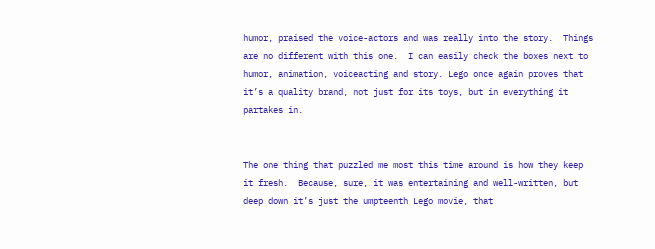humor, praised the voice-actors and was really into the story.  Things are no different with this one.  I can easily check the boxes next to humor, animation, voiceacting and story. Lego once again proves that it’s a quality brand, not just for its toys, but in everything it partakes in.


The one thing that puzzled me most this time around is how they keep it fresh.  Because, sure, it was entertaining and well-written, but deep down it’s just the umpteenth Lego movie, that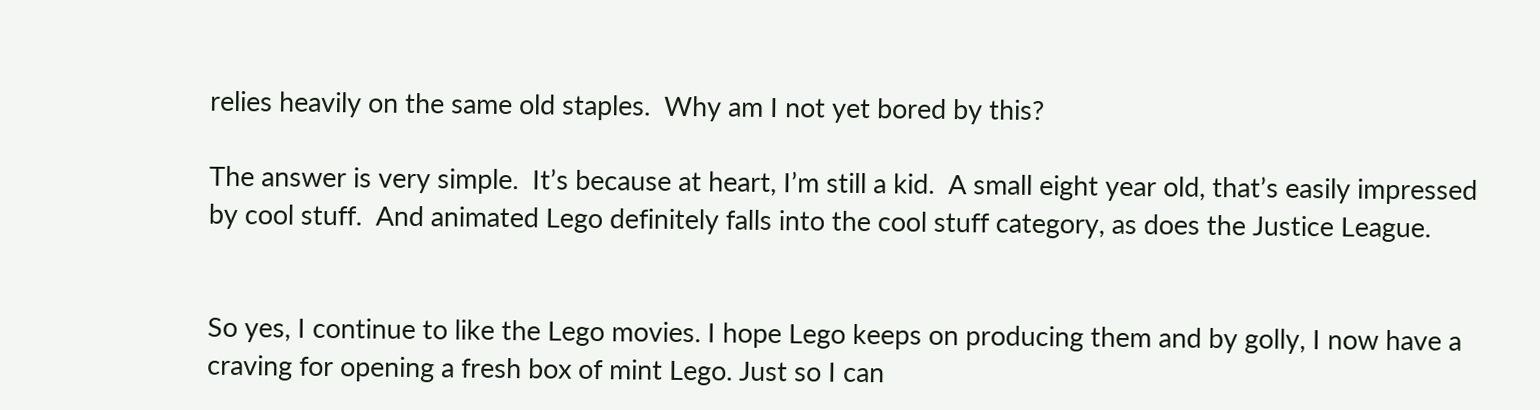relies heavily on the same old staples.  Why am I not yet bored by this?

The answer is very simple.  It’s because at heart, I’m still a kid.  A small eight year old, that’s easily impressed by cool stuff.  And animated Lego definitely falls into the cool stuff category, as does the Justice League.


So yes, I continue to like the Lego movies. I hope Lego keeps on producing them and by golly, I now have a craving for opening a fresh box of mint Lego. Just so I can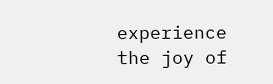experience the joy of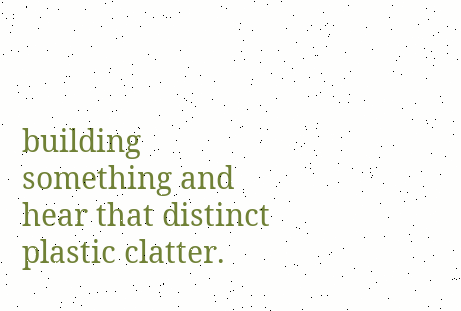building something and hear that distinct plastic clatter.